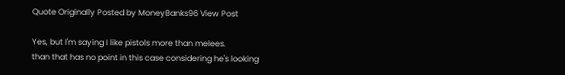Quote Originally Posted by MoneyBanks96 View Post

Yes, but I'm saying I like pistols more than melees.
than that has no point in this case considering he's looking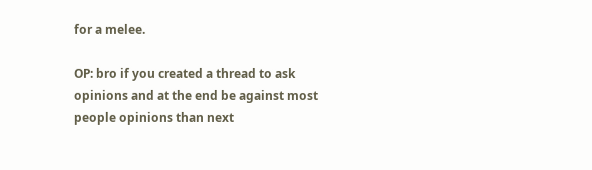for a melee.

OP: bro if you created a thread to ask opinions and at the end be against most people opinions than next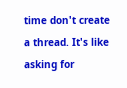time don't create a thread. It's like asking for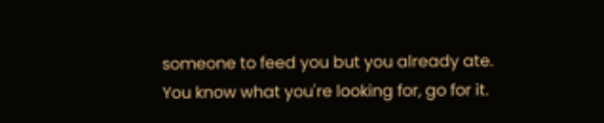someone to feed you but you already ate. You know what you're looking for, go for it.